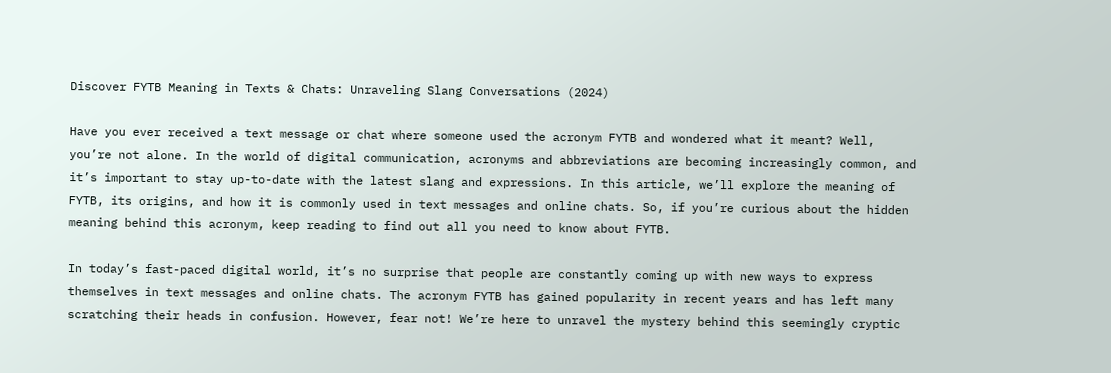Discover FYTB Meaning in Texts & Chats: Unraveling Slang Conversations (2024)

Have you ever received a text message or chat where someone used the acronym FYTB and wondered what it meant? Well, you’re not alone. In the world of digital communication, acronyms and abbreviations are becoming increasingly common, and it’s important to stay up-to-date with the latest slang and expressions. In this article, we’ll explore the meaning of FYTB, its origins, and how it is commonly used in text messages and online chats. So, if you’re curious about the hidden meaning behind this acronym, keep reading to find out all you need to know about FYTB.

In today’s fast-paced digital world, it’s no surprise that people are constantly coming up with new ways to express themselves in text messages and online chats. The acronym FYTB has gained popularity in recent years and has left many scratching their heads in confusion. However, fear not! We’re here to unravel the mystery behind this seemingly cryptic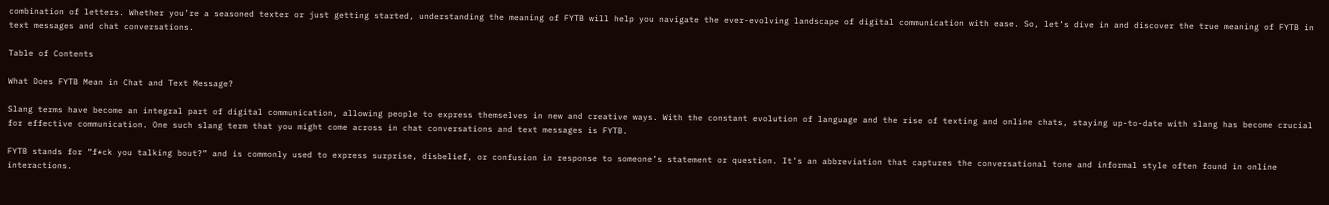combination of letters. Whether you’re a seasoned texter or just getting started, understanding the meaning of FYTB will help you navigate the ever-evolving landscape of digital communication with ease. So, let’s dive in and discover the true meaning of FYTB in text messages and chat conversations.

Table of Contents

What Does FYTB Mean in Chat and Text Message?

Slang terms have become an integral part of digital communication, allowing people to express themselves in new and creative ways. With the constant evolution of language and the rise of texting and online chats, staying up-to-date with slang has become crucial for effective communication. One such slang term that you might come across in chat conversations and text messages is FYTB.

FYTB stands for “f*ck you talking bout?” and is commonly used to express surprise, disbelief, or confusion in response to someone’s statement or question. It’s an abbreviation that captures the conversational tone and informal style often found in online interactions.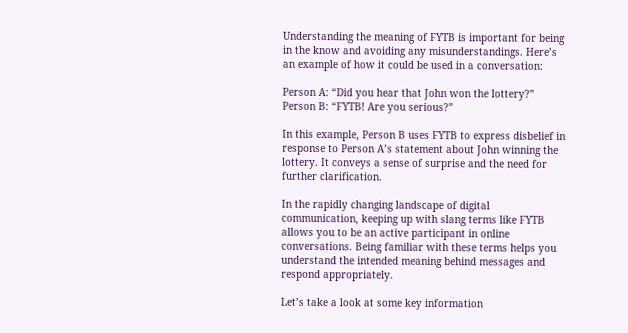Understanding the meaning of FYTB is important for being in the know and avoiding any misunderstandings. Here’s an example of how it could be used in a conversation:

Person A: “Did you hear that John won the lottery?”
Person B: “FYTB! Are you serious?”

In this example, Person B uses FYTB to express disbelief in response to Person A’s statement about John winning the lottery. It conveys a sense of surprise and the need for further clarification.

In the rapidly changing landscape of digital communication, keeping up with slang terms like FYTB allows you to be an active participant in online conversations. Being familiar with these terms helps you understand the intended meaning behind messages and respond appropriately.

Let’s take a look at some key information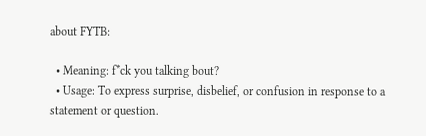about FYTB:

  • Meaning: f*ck you talking bout?
  • Usage: To express surprise, disbelief, or confusion in response to a statement or question.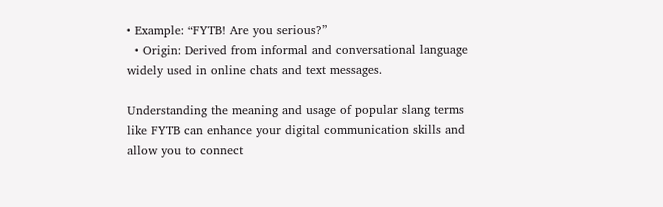• Example: “FYTB! Are you serious?”
  • Origin: Derived from informal and conversational language widely used in online chats and text messages.

Understanding the meaning and usage of popular slang terms like FYTB can enhance your digital communication skills and allow you to connect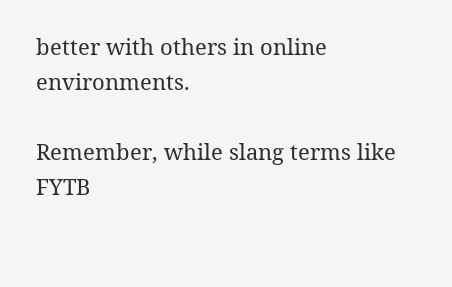better with others in online environments.

Remember, while slang terms like FYTB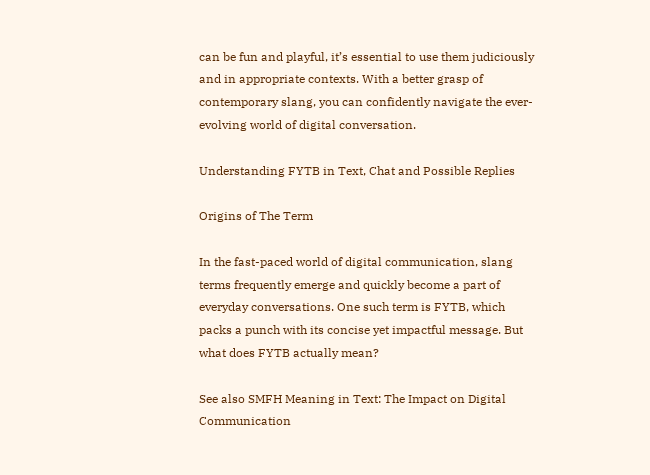can be fun and playful, it’s essential to use them judiciously and in appropriate contexts. With a better grasp of contemporary slang, you can confidently navigate the ever-evolving world of digital conversation.

Understanding FYTB in Text, Chat and Possible Replies

Origins of The Term

In the fast-paced world of digital communication, slang terms frequently emerge and quickly become a part of everyday conversations. One such term is FYTB, which packs a punch with its concise yet impactful message. But what does FYTB actually mean?

See also SMFH Meaning in Text: The Impact on Digital Communication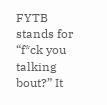FYTB stands for “f*ck you talking bout?” It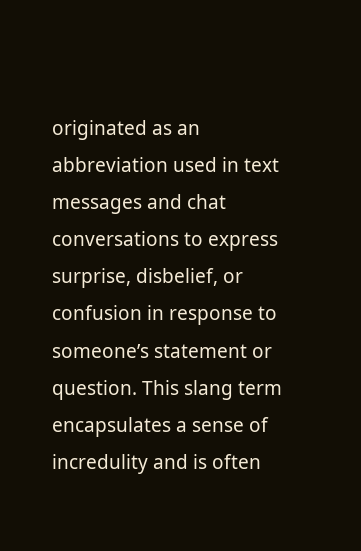originated as an abbreviation used in text messages and chat conversations to express surprise, disbelief, or confusion in response to someone’s statement or question. This slang term encapsulates a sense of incredulity and is often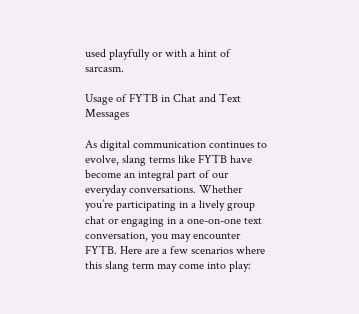used playfully or with a hint of sarcasm.

Usage of FYTB in Chat and Text Messages

As digital communication continues to evolve, slang terms like FYTB have become an integral part of our everyday conversations. Whether you’re participating in a lively group chat or engaging in a one-on-one text conversation, you may encounter FYTB. Here are a few scenarios where this slang term may come into play: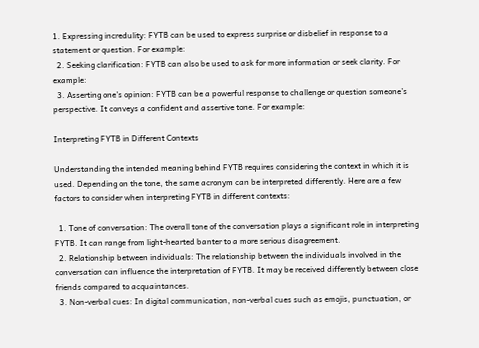1. Expressing incredulity: FYTB can be used to express surprise or disbelief in response to a statement or question. For example:
  2. Seeking clarification: FYTB can also be used to ask for more information or seek clarity. For example:
  3. Asserting one’s opinion: FYTB can be a powerful response to challenge or question someone’s perspective. It conveys a confident and assertive tone. For example:

Interpreting FYTB in Different Contexts

Understanding the intended meaning behind FYTB requires considering the context in which it is used. Depending on the tone, the same acronym can be interpreted differently. Here are a few factors to consider when interpreting FYTB in different contexts:

  1. Tone of conversation: The overall tone of the conversation plays a significant role in interpreting FYTB. It can range from light-hearted banter to a more serious disagreement.
  2. Relationship between individuals: The relationship between the individuals involved in the conversation can influence the interpretation of FYTB. It may be received differently between close friends compared to acquaintances.
  3. Non-verbal cues: In digital communication, non-verbal cues such as emojis, punctuation, or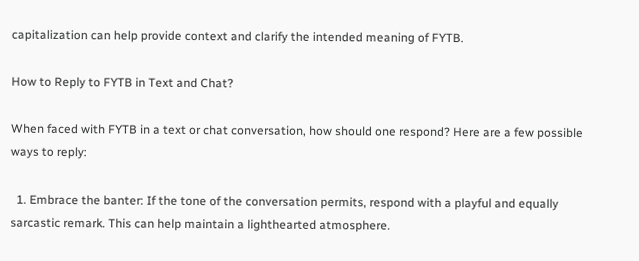capitalization can help provide context and clarify the intended meaning of FYTB.

How to Reply to FYTB in Text and Chat?

When faced with FYTB in a text or chat conversation, how should one respond? Here are a few possible ways to reply:

  1. Embrace the banter: If the tone of the conversation permits, respond with a playful and equally sarcastic remark. This can help maintain a lighthearted atmosphere.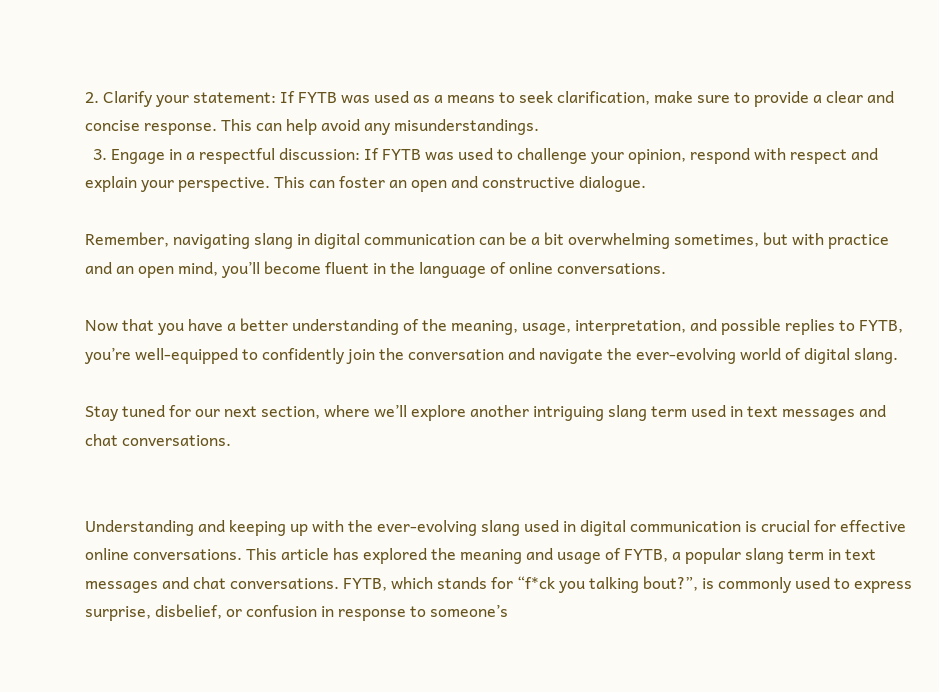2. Clarify your statement: If FYTB was used as a means to seek clarification, make sure to provide a clear and concise response. This can help avoid any misunderstandings.
  3. Engage in a respectful discussion: If FYTB was used to challenge your opinion, respond with respect and explain your perspective. This can foster an open and constructive dialogue.

Remember, navigating slang in digital communication can be a bit overwhelming sometimes, but with practice and an open mind, you’ll become fluent in the language of online conversations.

Now that you have a better understanding of the meaning, usage, interpretation, and possible replies to FYTB, you’re well-equipped to confidently join the conversation and navigate the ever-evolving world of digital slang.

Stay tuned for our next section, where we’ll explore another intriguing slang term used in text messages and chat conversations.


Understanding and keeping up with the ever-evolving slang used in digital communication is crucial for effective online conversations. This article has explored the meaning and usage of FYTB, a popular slang term in text messages and chat conversations. FYTB, which stands for “f*ck you talking bout?”, is commonly used to express surprise, disbelief, or confusion in response to someone’s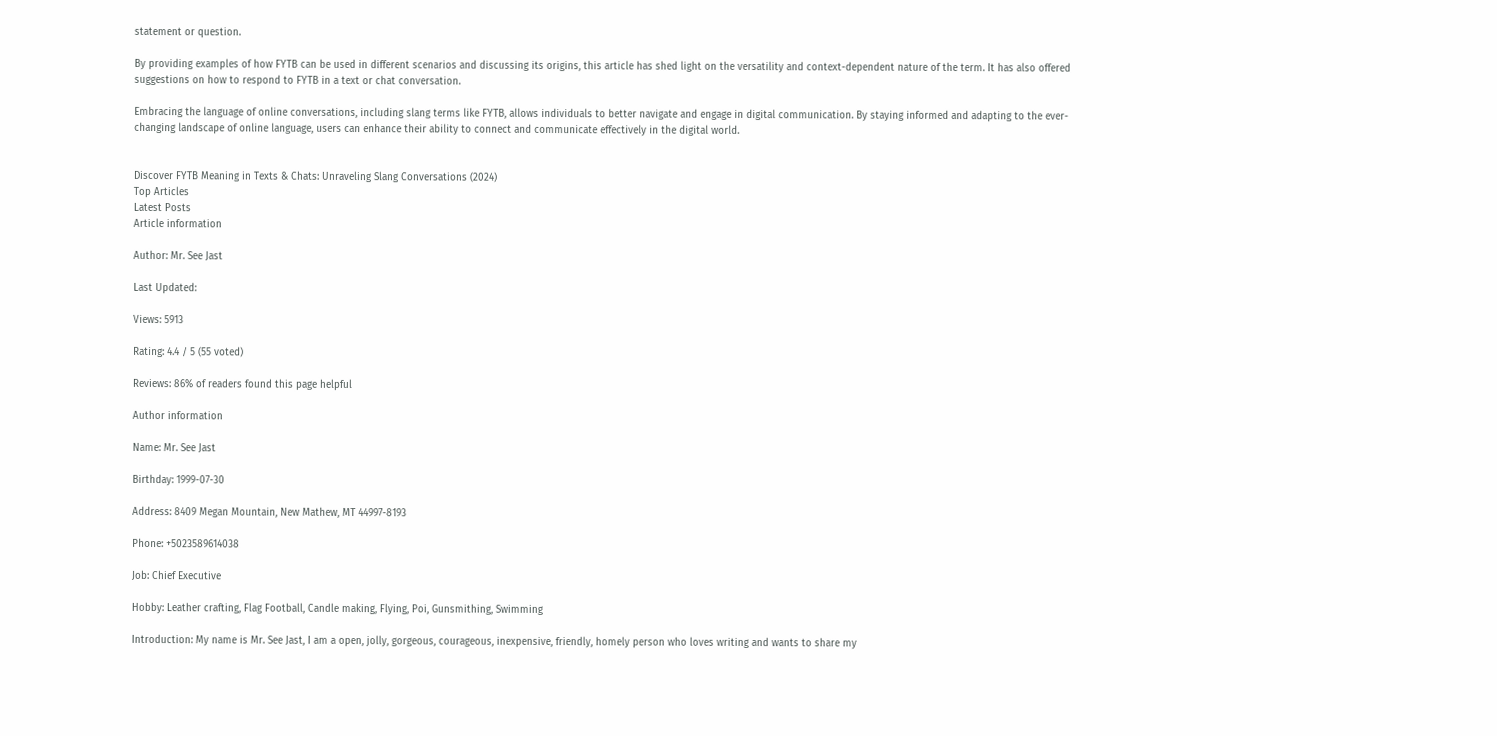statement or question.

By providing examples of how FYTB can be used in different scenarios and discussing its origins, this article has shed light on the versatility and context-dependent nature of the term. It has also offered suggestions on how to respond to FYTB in a text or chat conversation.

Embracing the language of online conversations, including slang terms like FYTB, allows individuals to better navigate and engage in digital communication. By staying informed and adapting to the ever-changing landscape of online language, users can enhance their ability to connect and communicate effectively in the digital world.


Discover FYTB Meaning in Texts & Chats: Unraveling Slang Conversations (2024)
Top Articles
Latest Posts
Article information

Author: Mr. See Jast

Last Updated:

Views: 5913

Rating: 4.4 / 5 (55 voted)

Reviews: 86% of readers found this page helpful

Author information

Name: Mr. See Jast

Birthday: 1999-07-30

Address: 8409 Megan Mountain, New Mathew, MT 44997-8193

Phone: +5023589614038

Job: Chief Executive

Hobby: Leather crafting, Flag Football, Candle making, Flying, Poi, Gunsmithing, Swimming

Introduction: My name is Mr. See Jast, I am a open, jolly, gorgeous, courageous, inexpensive, friendly, homely person who loves writing and wants to share my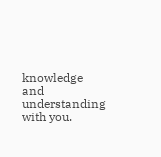knowledge and understanding with you.